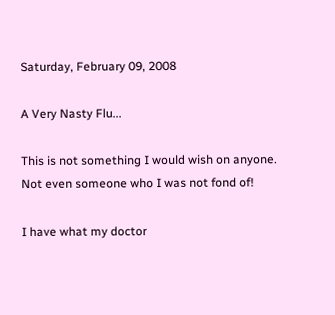Saturday, February 09, 2008

A Very Nasty Flu...

This is not something I would wish on anyone. Not even someone who I was not fond of!

I have what my doctor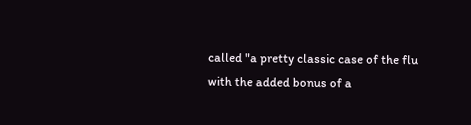called "a pretty classic case of the flu with the added bonus of a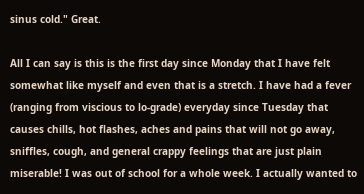sinus cold." Great.

All I can say is this is the first day since Monday that I have felt somewhat like myself and even that is a stretch. I have had a fever (ranging from viscious to lo-grade) everyday since Tuesday that causes chills, hot flashes, aches and pains that will not go away, sniffles, cough, and general crappy feelings that are just plain miserable! I was out of school for a whole week. I actually wanted to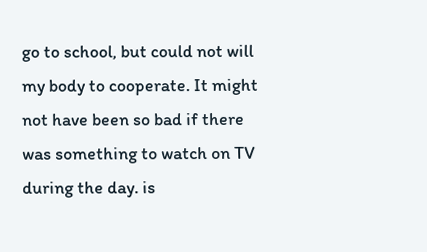go to school, but could not will my body to cooperate. It might not have been so bad if there was something to watch on TV during the day. is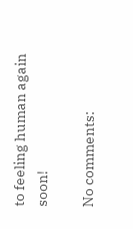to feeling human again soon!

No comments: